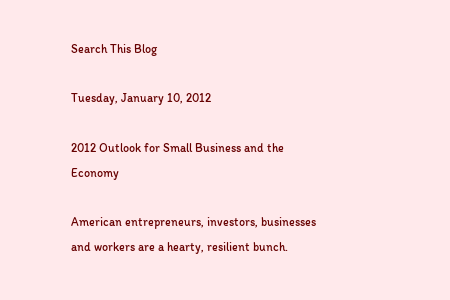Search This Blog

Tuesday, January 10, 2012

2012 Outlook for Small Business and the Economy

American entrepreneurs, investors, businesses and workers are a hearty, resilient bunch.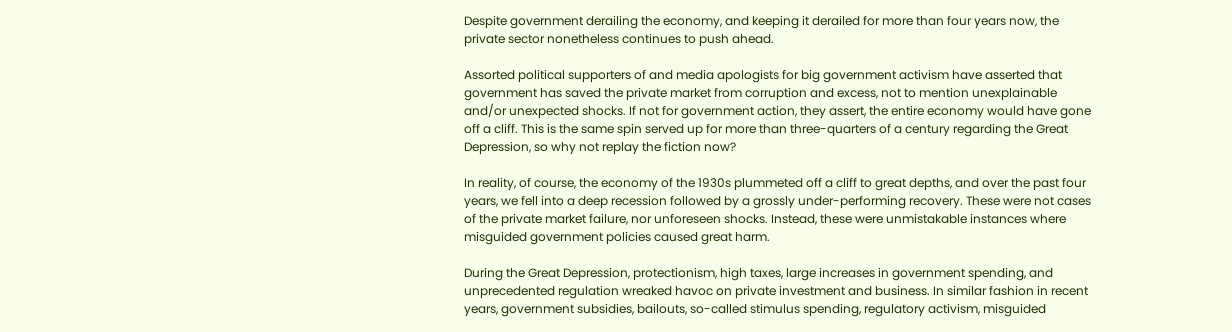Despite government derailing the economy, and keeping it derailed for more than four years now, the private sector nonetheless continues to push ahead.

Assorted political supporters of and media apologists for big government activism have asserted that government has saved the private market from corruption and excess, not to mention unexplainable and/or unexpected shocks. If not for government action, they assert, the entire economy would have gone off a cliff. This is the same spin served up for more than three-quarters of a century regarding the Great Depression, so why not replay the fiction now?

In reality, of course, the economy of the 1930s plummeted off a cliff to great depths, and over the past four years, we fell into a deep recession followed by a grossly under-performing recovery. These were not cases of the private market failure, nor unforeseen shocks. Instead, these were unmistakable instances where misguided government policies caused great harm.

During the Great Depression, protectionism, high taxes, large increases in government spending, and unprecedented regulation wreaked havoc on private investment and business. In similar fashion in recent years, government subsidies, bailouts, so-called stimulus spending, regulatory activism, misguided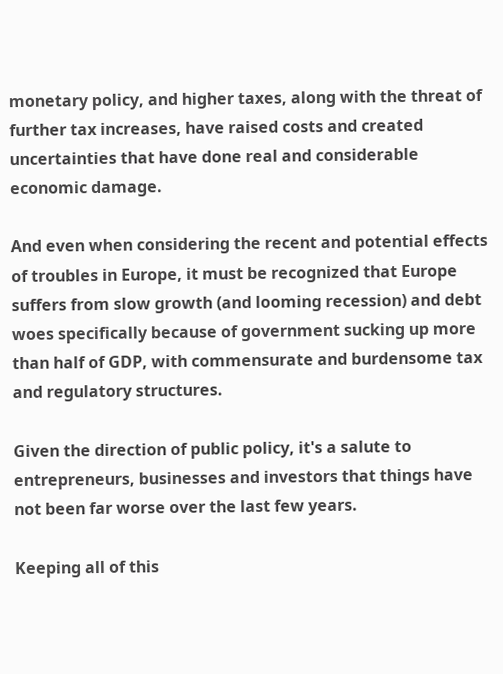monetary policy, and higher taxes, along with the threat of further tax increases, have raised costs and created uncertainties that have done real and considerable economic damage.

And even when considering the recent and potential effects of troubles in Europe, it must be recognized that Europe suffers from slow growth (and looming recession) and debt woes specifically because of government sucking up more than half of GDP, with commensurate and burdensome tax and regulatory structures.

Given the direction of public policy, it's a salute to entrepreneurs, businesses and investors that things have not been far worse over the last few years.

Keeping all of this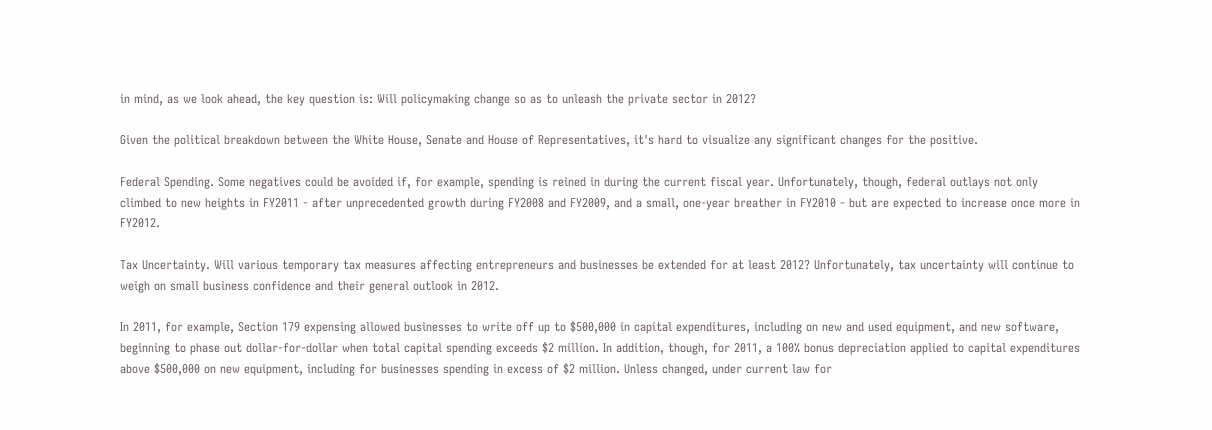in mind, as we look ahead, the key question is: Will policymaking change so as to unleash the private sector in 2012?

Given the political breakdown between the White House, Senate and House of Representatives, it's hard to visualize any significant changes for the positive.

Federal Spending. Some negatives could be avoided if, for example, spending is reined in during the current fiscal year. Unfortunately, though, federal outlays not only climbed to new heights in FY2011 - after unprecedented growth during FY2008 and FY2009, and a small, one-year breather in FY2010 - but are expected to increase once more in FY2012.

Tax Uncertainty. Will various temporary tax measures affecting entrepreneurs and businesses be extended for at least 2012? Unfortunately, tax uncertainty will continue to weigh on small business confidence and their general outlook in 2012.

In 2011, for example, Section 179 expensing allowed businesses to write off up to $500,000 in capital expenditures, including on new and used equipment, and new software, beginning to phase out dollar-for-dollar when total capital spending exceeds $2 million. In addition, though, for 2011, a 100% bonus depreciation applied to capital expenditures above $500,000 on new equipment, including for businesses spending in excess of $2 million. Unless changed, under current law for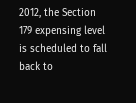2012, the Section 179 expensing level is scheduled to fall back to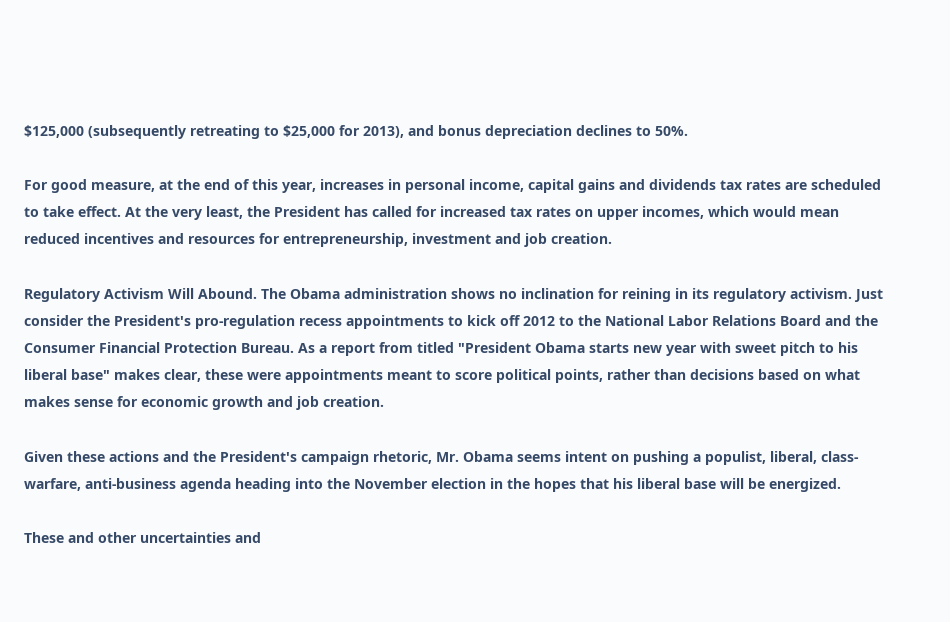$125,000 (subsequently retreating to $25,000 for 2013), and bonus depreciation declines to 50%.

For good measure, at the end of this year, increases in personal income, capital gains and dividends tax rates are scheduled to take effect. At the very least, the President has called for increased tax rates on upper incomes, which would mean reduced incentives and resources for entrepreneurship, investment and job creation.

Regulatory Activism Will Abound. The Obama administration shows no inclination for reining in its regulatory activism. Just consider the President's pro-regulation recess appointments to kick off 2012 to the National Labor Relations Board and the Consumer Financial Protection Bureau. As a report from titled "President Obama starts new year with sweet pitch to his liberal base" makes clear, these were appointments meant to score political points, rather than decisions based on what makes sense for economic growth and job creation.

Given these actions and the President's campaign rhetoric, Mr. Obama seems intent on pushing a populist, liberal, class-warfare, anti-business agenda heading into the November election in the hopes that his liberal base will be energized.

These and other uncertainties and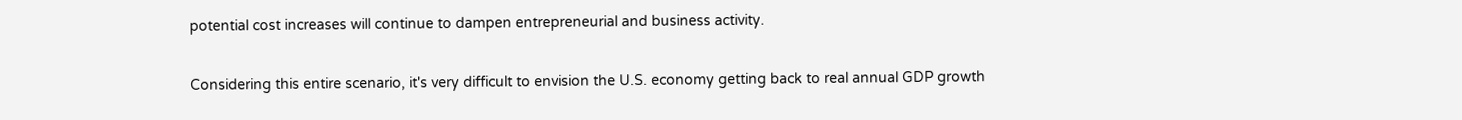potential cost increases will continue to dampen entrepreneurial and business activity.

Considering this entire scenario, it's very difficult to envision the U.S. economy getting back to real annual GDP growth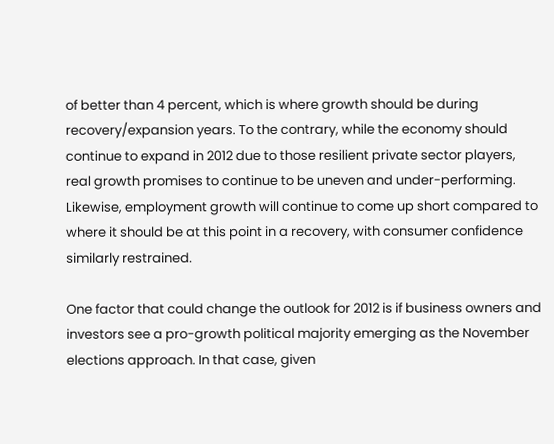of better than 4 percent, which is where growth should be during recovery/expansion years. To the contrary, while the economy should continue to expand in 2012 due to those resilient private sector players, real growth promises to continue to be uneven and under-performing. Likewise, employment growth will continue to come up short compared to where it should be at this point in a recovery, with consumer confidence similarly restrained.

One factor that could change the outlook for 2012 is if business owners and investors see a pro-growth political majority emerging as the November elections approach. In that case, given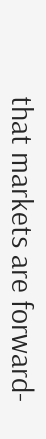that markets are forward-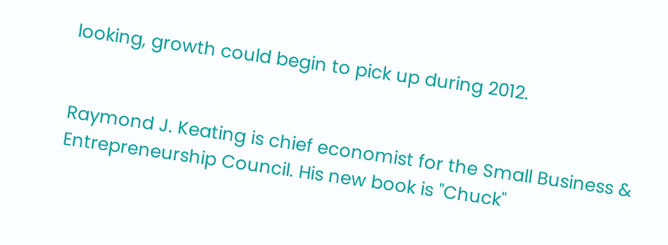looking, growth could begin to pick up during 2012.


Raymond J. Keating is chief economist for the Small Business & Entrepreneurship Council. His new book is "Chuck"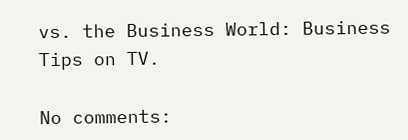vs. the Business World: Business Tips on TV.

No comments: